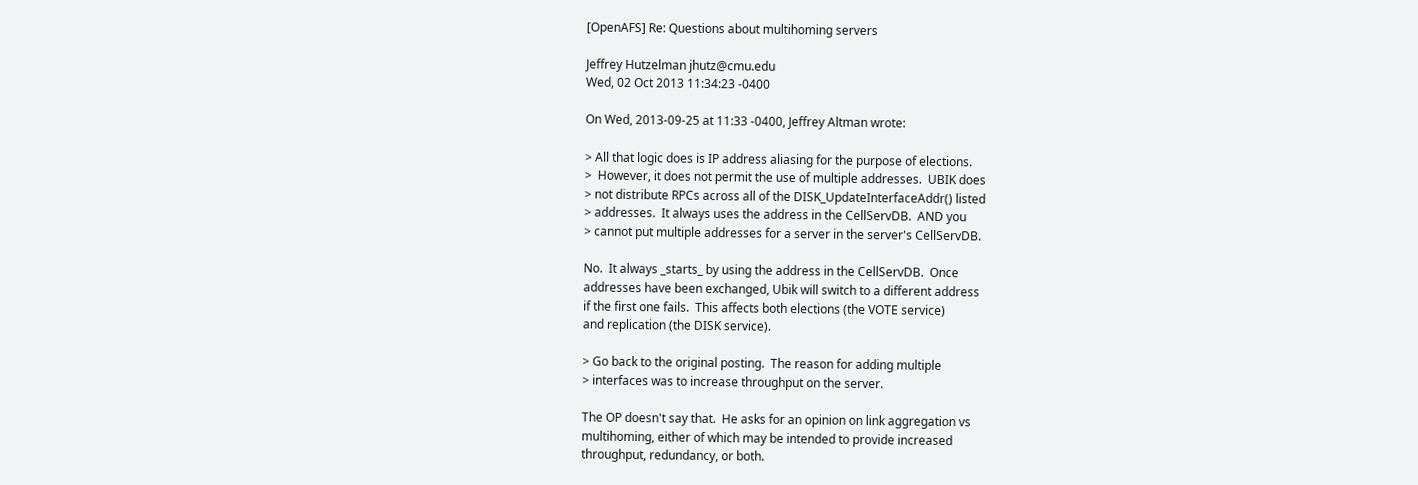[OpenAFS] Re: Questions about multihoming servers

Jeffrey Hutzelman jhutz@cmu.edu
Wed, 02 Oct 2013 11:34:23 -0400

On Wed, 2013-09-25 at 11:33 -0400, Jeffrey Altman wrote:

> All that logic does is IP address aliasing for the purpose of elections.
>  However, it does not permit the use of multiple addresses.  UBIK does
> not distribute RPCs across all of the DISK_UpdateInterfaceAddr() listed
> addresses.  It always uses the address in the CellServDB.  AND you
> cannot put multiple addresses for a server in the server's CellServDB.

No.  It always _starts_ by using the address in the CellServDB.  Once
addresses have been exchanged, Ubik will switch to a different address
if the first one fails.  This affects both elections (the VOTE service)
and replication (the DISK service).

> Go back to the original posting.  The reason for adding multiple
> interfaces was to increase throughput on the server.

The OP doesn't say that.  He asks for an opinion on link aggregation vs
multihoming, either of which may be intended to provide increased
throughput, redundancy, or both.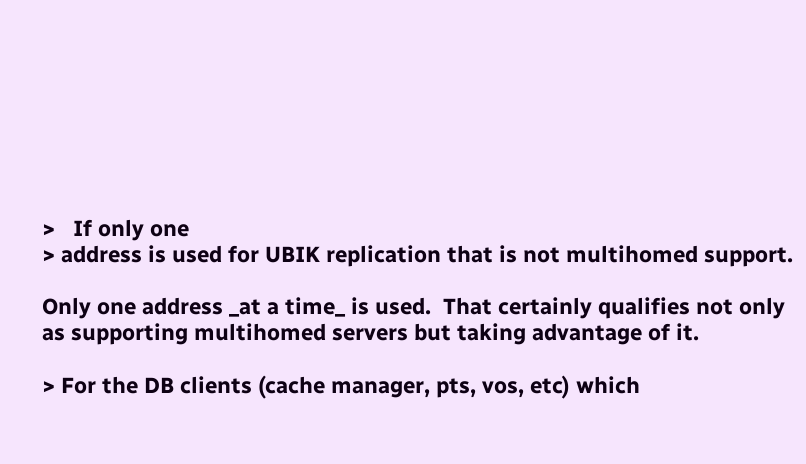>   If only one
> address is used for UBIK replication that is not multihomed support.

Only one address _at a time_ is used.  That certainly qualifies not only
as supporting multihomed servers but taking advantage of it.

> For the DB clients (cache manager, pts, vos, etc) which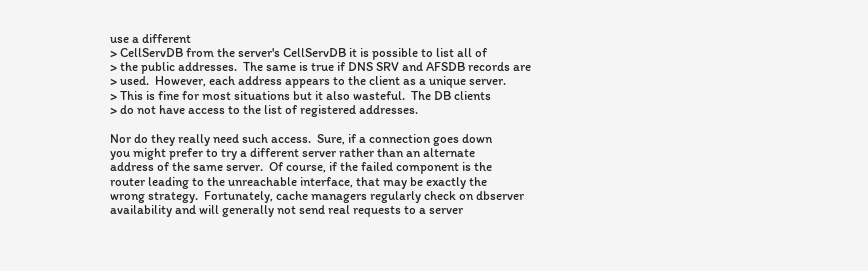use a different
> CellServDB from the server's CellServDB it is possible to list all of
> the public addresses.  The same is true if DNS SRV and AFSDB records are
> used.  However, each address appears to the client as a unique server.
> This is fine for most situations but it also wasteful.  The DB clients
> do not have access to the list of registered addresses.

Nor do they really need such access.  Sure, if a connection goes down
you might prefer to try a different server rather than an alternate
address of the same server.  Of course, if the failed component is the
router leading to the unreachable interface, that may be exactly the
wrong strategy.  Fortunately, cache managers regularly check on dbserver
availability and will generally not send real requests to a server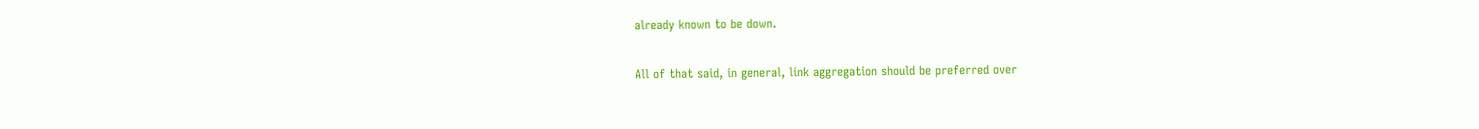already known to be down.

All of that said, in general, link aggregation should be preferred over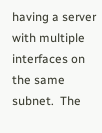having a server with multiple interfaces on the same subnet.  The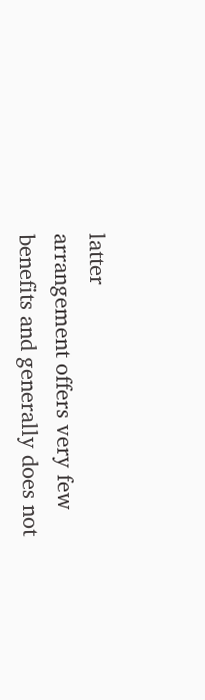latter
arrangement offers very few benefits and generally does not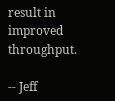result in
improved throughput.

-- Jeff